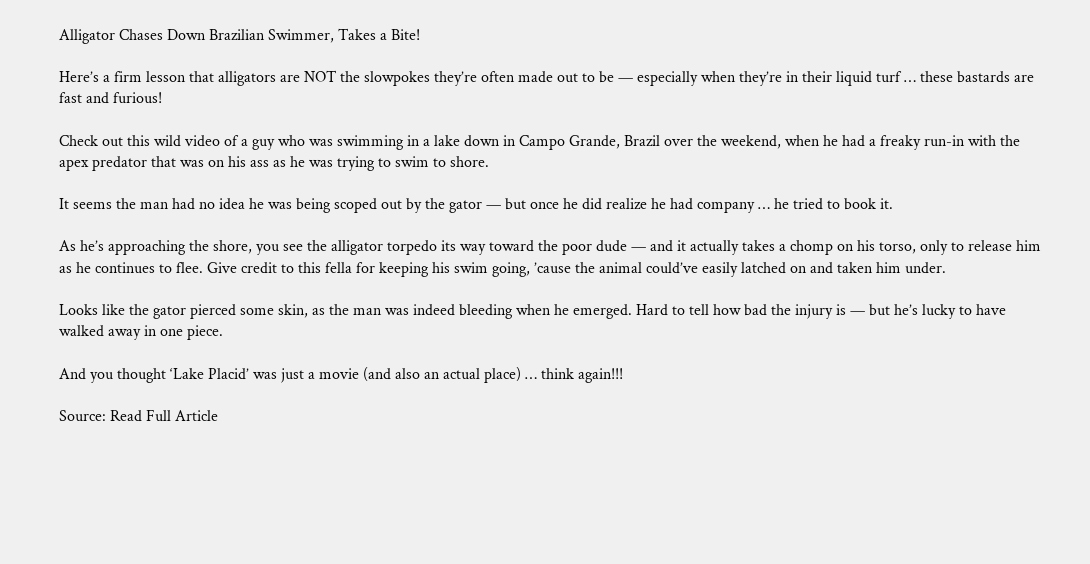Alligator Chases Down Brazilian Swimmer, Takes a Bite!

Here’s a firm lesson that alligators are NOT the slowpokes they’re often made out to be — especially when they’re in their liquid turf … these bastards are fast and furious!

Check out this wild video of a guy who was swimming in a lake down in Campo Grande, Brazil over the weekend, when he had a freaky run-in with the apex predator that was on his ass as he was trying to swim to shore.

It seems the man had no idea he was being scoped out by the gator — but once he did realize he had company … he tried to book it.

As he’s approaching the shore, you see the alligator torpedo its way toward the poor dude — and it actually takes a chomp on his torso, only to release him as he continues to flee. Give credit to this fella for keeping his swim going, ’cause the animal could’ve easily latched on and taken him under.

Looks like the gator pierced some skin, as the man was indeed bleeding when he emerged. Hard to tell how bad the injury is — but he’s lucky to have walked away in one piece.

And you thought ‘Lake Placid’ was just a movie (and also an actual place) … think again!!!

Source: Read Full Article